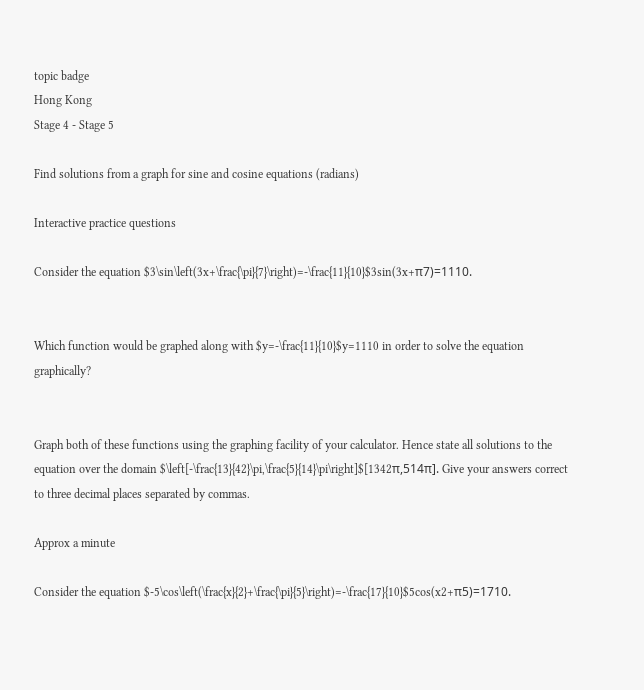topic badge
Hong Kong
Stage 4 - Stage 5

Find solutions from a graph for sine and cosine equations (radians)

Interactive practice questions

Consider the equation $3\sin\left(3x+\frac{\pi}{7}\right)=-\frac{11}{10}$3sin(3x+π7)=1110.


Which function would be graphed along with $y=-\frac{11}{10}$y=1110 in order to solve the equation graphically?


Graph both of these functions using the graphing facility of your calculator. Hence state all solutions to the equation over the domain $\left[-\frac{13}{42}\pi,\frac{5}{14}\pi\right]$[1342π,514π]. Give your answers correct to three decimal places separated by commas.

Approx a minute

Consider the equation $-5\cos\left(\frac{x}{2}+\frac{\pi}{5}\right)=-\frac{17}{10}$5cos(x2+π5)=1710.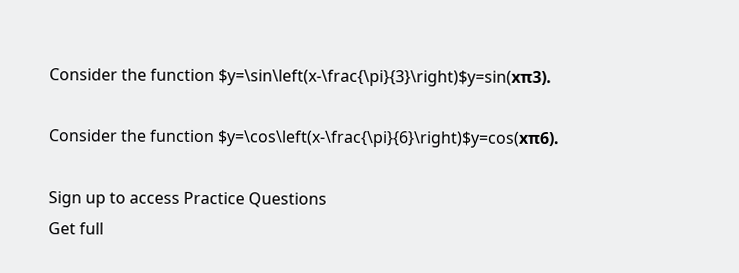Consider the function $y=\sin\left(x-\frac{\pi}{3}\right)$y=sin(xπ3).

Consider the function $y=\cos\left(x-\frac{\pi}{6}\right)$y=cos(xπ6).

Sign up to access Practice Questions
Get full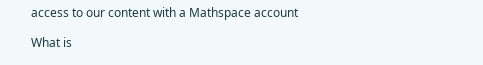access to our content with a Mathspace account

What is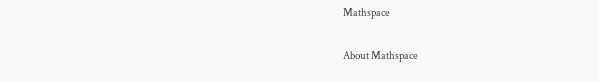Mathspace

About Mathspace